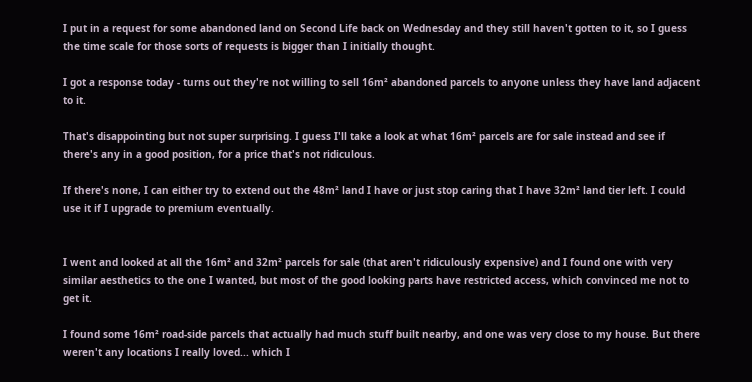I put in a request for some abandoned land on Second Life back on Wednesday and they still haven't gotten to it, so I guess the time scale for those sorts of requests is bigger than I initially thought.

I got a response today - turns out they're not willing to sell 16m² abandoned parcels to anyone unless they have land adjacent to it.

That's disappointing but not super surprising. I guess I'll take a look at what 16m² parcels are for sale instead and see if there's any in a good position, for a price that's not ridiculous.

If there's none, I can either try to extend out the 48m² land I have or just stop caring that I have 32m² land tier left. I could use it if I upgrade to premium eventually.


I went and looked at all the 16m² and 32m² parcels for sale (that aren't ridiculously expensive) and I found one with very similar aesthetics to the one I wanted, but most of the good looking parts have restricted access, which convinced me not to get it.

I found some 16m² road-side parcels that actually had much stuff built nearby, and one was very close to my house. But there weren't any locations I really loved... which I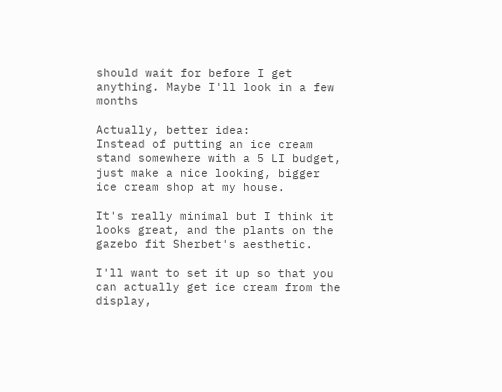should wait for before I get anything. Maybe I'll look in a few months

Actually, better idea:
Instead of putting an ice cream stand somewhere with a 5 LI budget, just make a nice looking, bigger ice cream shop at my house.

It's really minimal but I think it looks great, and the plants on the gazebo fit Sherbet's aesthetic.

I'll want to set it up so that you can actually get ice cream from the display,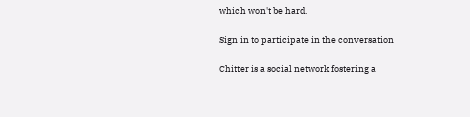which won't be hard.

Sign in to participate in the conversation

Chitter is a social network fostering a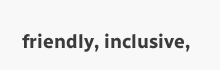friendly, inclusive,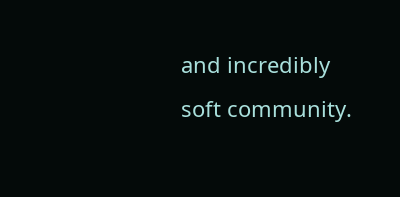and incredibly soft community.